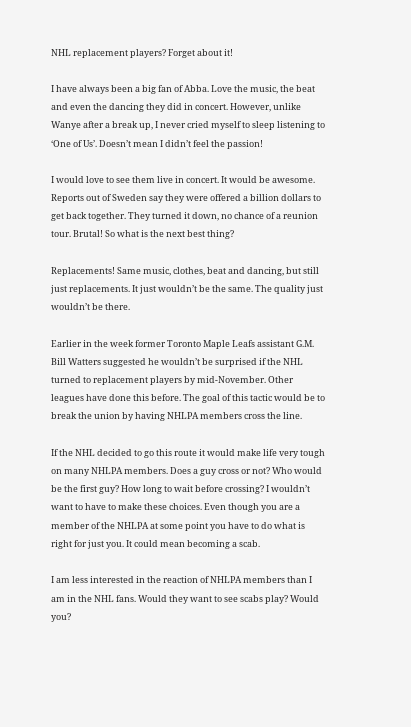NHL replacement players? Forget about it!

I have always been a big fan of Abba. Love the music, the beat and even the dancing they did in concert. However, unlike Wanye after a break up, I never cried myself to sleep listening to ‘One of Us’. Doesn’t mean I didn’t feel the passion!

I would love to see them live in concert. It would be awesome. Reports out of Sweden say they were offered a billion dollars to get back together. They turned it down, no chance of a reunion tour. Brutal! So what is the next best thing?

Replacements! Same music, clothes, beat and dancing, but still just replacements. It just wouldn’t be the same. The quality just wouldn’t be there.

Earlier in the week former Toronto Maple Leafs assistant G.M. Bill Watters suggested he wouldn’t be surprised if the NHL turned to replacement players by mid-November. Other leagues have done this before. The goal of this tactic would be to break the union by having NHLPA members cross the line.

If the NHL decided to go this route it would make life very tough on many NHLPA members. Does a guy cross or not? Who would be the first guy? How long to wait before crossing? I wouldn’t want to have to make these choices. Even though you are a member of the NHLPA at some point you have to do what is right for just you. It could mean becoming a scab.

I am less interested in the reaction of NHLPA members than I am in the NHL fans. Would they want to see scabs play? Would you?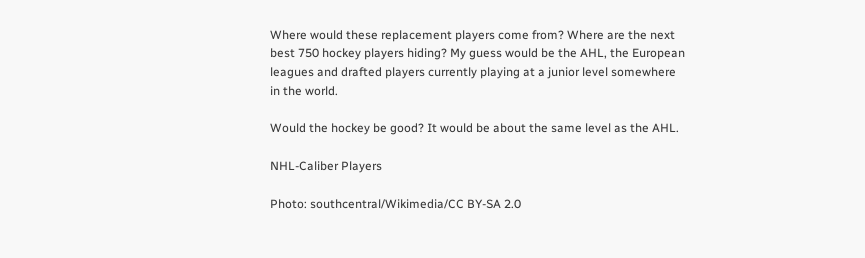Where would these replacement players come from? Where are the next best 750 hockey players hiding? My guess would be the AHL, the European leagues and drafted players currently playing at a junior level somewhere in the world.

Would the hockey be good? It would be about the same level as the AHL.

NHL-Caliber Players

Photo: southcentral/Wikimedia/CC BY-SA 2.0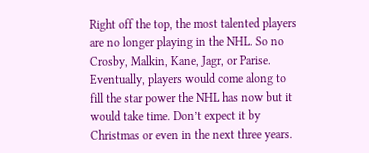Right off the top, the most talented players are no longer playing in the NHL. So no Crosby, Malkin, Kane, Jagr, or Parise. Eventually, players would come along to fill the star power the NHL has now but it would take time. Don’t expect it by Christmas or even in the next three years.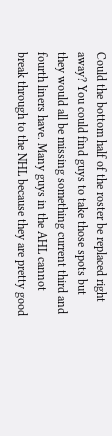Could the bottom half of the roster be replaced right away? You could find guys to take those spots but they would all be missing something current third and fourth liners have. Many guys in the AHL cannot break through to the NHL because they are pretty good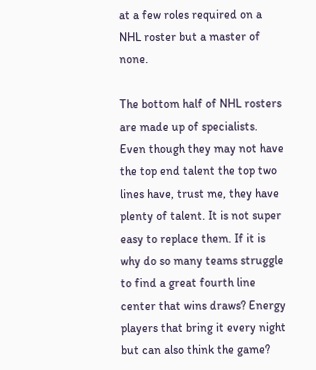at a few roles required on a NHL roster but a master of none.

The bottom half of NHL rosters are made up of specialists. Even though they may not have the top end talent the top two lines have, trust me, they have plenty of talent. It is not super easy to replace them. If it is why do so many teams struggle to find a great fourth line center that wins draws? Energy players that bring it every night but can also think the game?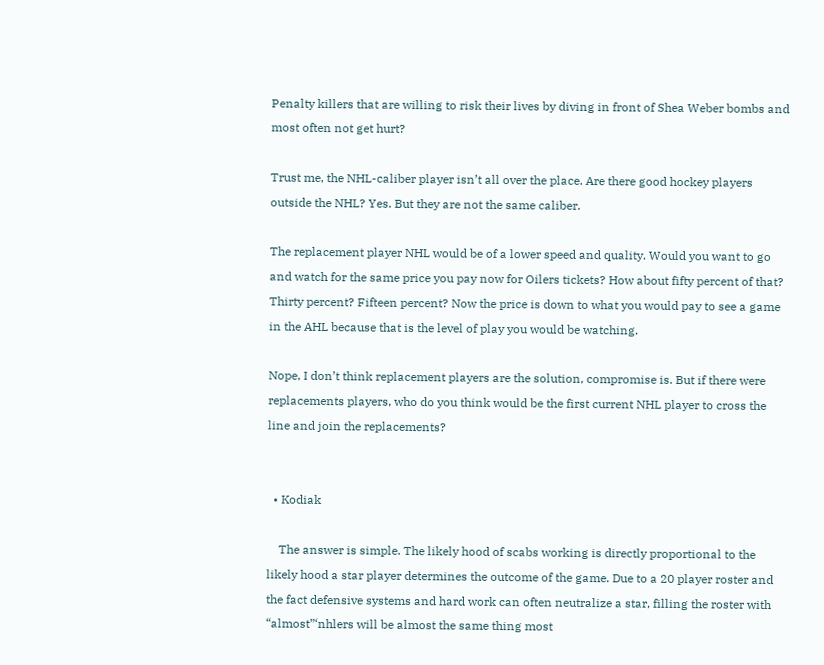Penalty killers that are willing to risk their lives by diving in front of Shea Weber bombs and most often not get hurt?

Trust me, the NHL-caliber player isn’t all over the place. Are there good hockey players outside the NHL? Yes. But they are not the same caliber.

The replacement player NHL would be of a lower speed and quality. Would you want to go and watch for the same price you pay now for Oilers tickets? How about fifty percent of that? Thirty percent? Fifteen percent? Now the price is down to what you would pay to see a game in the AHL because that is the level of play you would be watching.

Nope, I don’t think replacement players are the solution, compromise is. But if there were replacements players, who do you think would be the first current NHL player to cross the line and join the replacements?


  • Kodiak

    The answer is simple. The likely hood of scabs working is directly proportional to the likely hood a star player determines the outcome of the game. Due to a 20 player roster and the fact defensive systems and hard work can often neutralize a star, filling the roster with “almost”‘nhlers will be almost the same thing most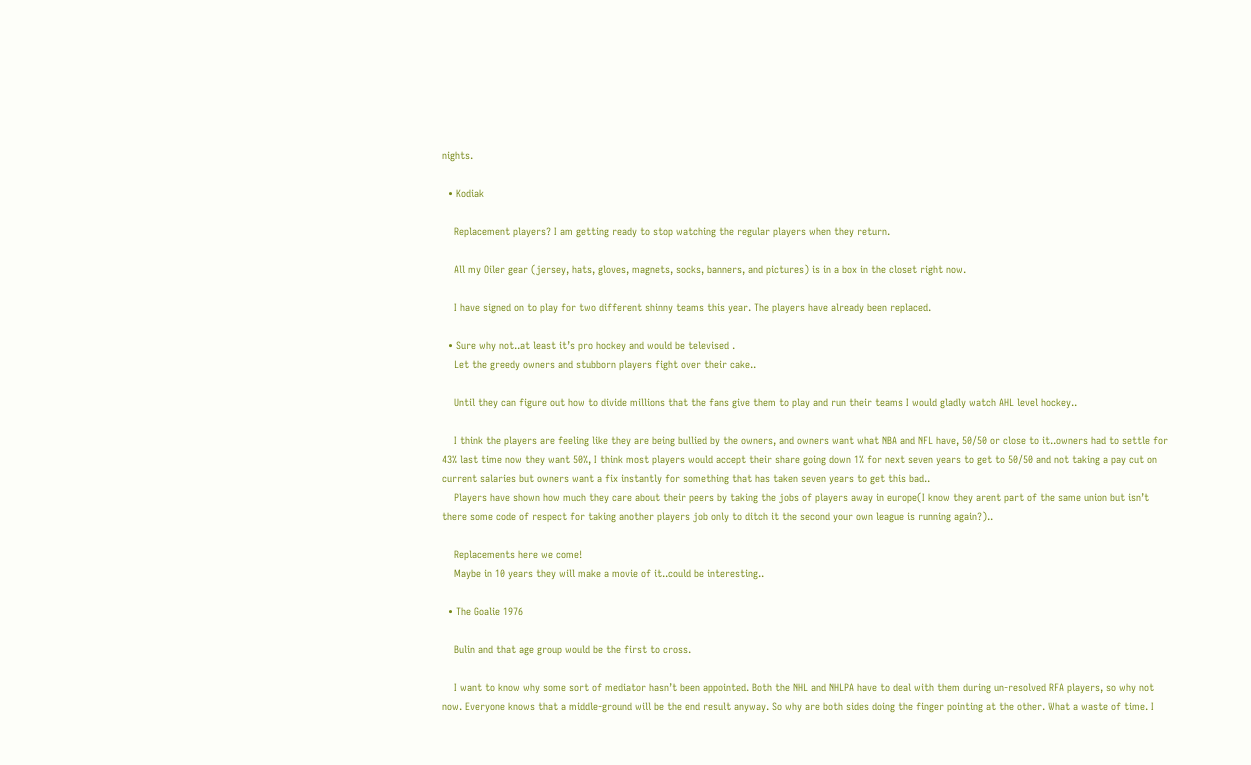nights.

  • Kodiak

    Replacement players? I am getting ready to stop watching the regular players when they return.

    All my Oiler gear (jersey, hats, gloves, magnets, socks, banners, and pictures) is in a box in the closet right now.

    I have signed on to play for two different shinny teams this year. The players have already been replaced.

  • Sure why not..at least it’s pro hockey and would be televised .
    Let the greedy owners and stubborn players fight over their cake..

    Until they can figure out how to divide millions that the fans give them to play and run their teams I would gladly watch AHL level hockey..

    I think the players are feeling like they are being bullied by the owners, and owners want what NBA and NFL have, 50/50 or close to it..owners had to settle for 43% last time now they want 50%, I think most players would accept their share going down 1% for next seven years to get to 50/50 and not taking a pay cut on current salaries but owners want a fix instantly for something that has taken seven years to get this bad..
    Players have shown how much they care about their peers by taking the jobs of players away in europe(I know they arent part of the same union but isn’t there some code of respect for taking another players job only to ditch it the second your own league is running again?)..

    Replacements here we come!
    Maybe in 10 years they will make a movie of it..could be interesting..

  • The Goalie 1976

    Bulin and that age group would be the first to cross.

    I want to know why some sort of mediator hasn’t been appointed. Both the NHL and NHLPA have to deal with them during un-resolved RFA players, so why not now. Everyone knows that a middle-ground will be the end result anyway. So why are both sides doing the finger pointing at the other. What a waste of time. I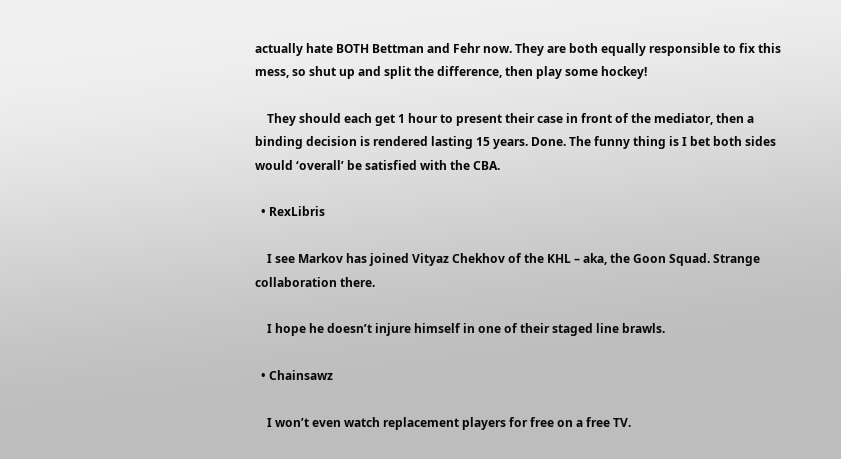actually hate BOTH Bettman and Fehr now. They are both equally responsible to fix this mess, so shut up and split the difference, then play some hockey!

    They should each get 1 hour to present their case in front of the mediator, then a binding decision is rendered lasting 15 years. Done. The funny thing is I bet both sides would ‘overall’ be satisfied with the CBA.

  • RexLibris

    I see Markov has joined Vityaz Chekhov of the KHL – aka, the Goon Squad. Strange collaboration there.

    I hope he doesn’t injure himself in one of their staged line brawls.

  • Chainsawz

    I won’t even watch replacement players for free on a free TV.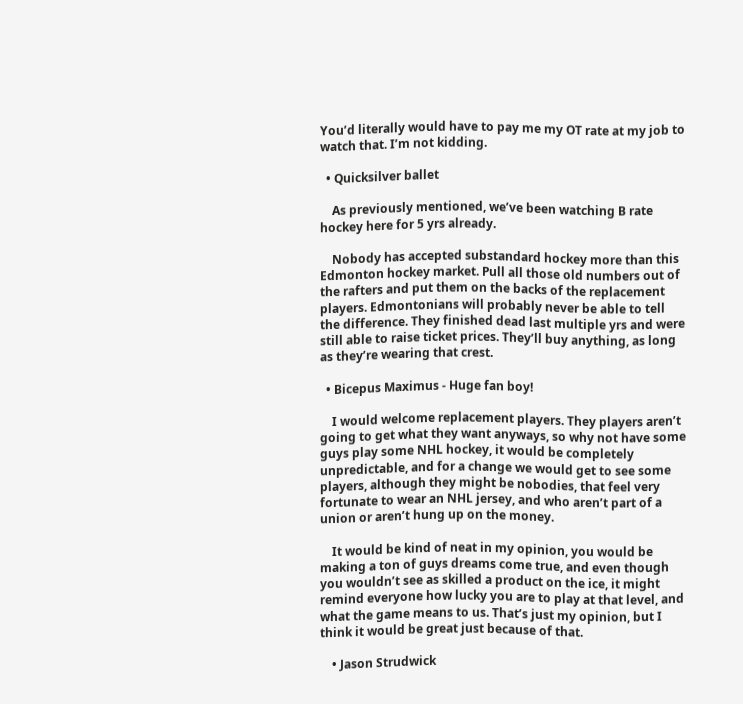You’d literally would have to pay me my OT rate at my job to watch that. I’m not kidding.

  • Quicksilver ballet

    As previously mentioned, we’ve been watching B rate hockey here for 5 yrs already.

    Nobody has accepted substandard hockey more than this Edmonton hockey market. Pull all those old numbers out of the rafters and put them on the backs of the replacement players. Edmontonians will probably never be able to tell the difference. They finished dead last multiple yrs and were still able to raise ticket prices. They’ll buy anything, as long as they’re wearing that crest.

  • Bicepus Maximus - Huge fan boy!

    I would welcome replacement players. They players aren’t going to get what they want anyways, so why not have some guys play some NHL hockey, it would be completely unpredictable, and for a change we would get to see some players, although they might be nobodies, that feel very fortunate to wear an NHL jersey, and who aren’t part of a union or aren’t hung up on the money.

    It would be kind of neat in my opinion, you would be making a ton of guys dreams come true, and even though you wouldn’t see as skilled a product on the ice, it might remind everyone how lucky you are to play at that level, and what the game means to us. That’s just my opinion, but I think it would be great just because of that.

    • Jason Strudwick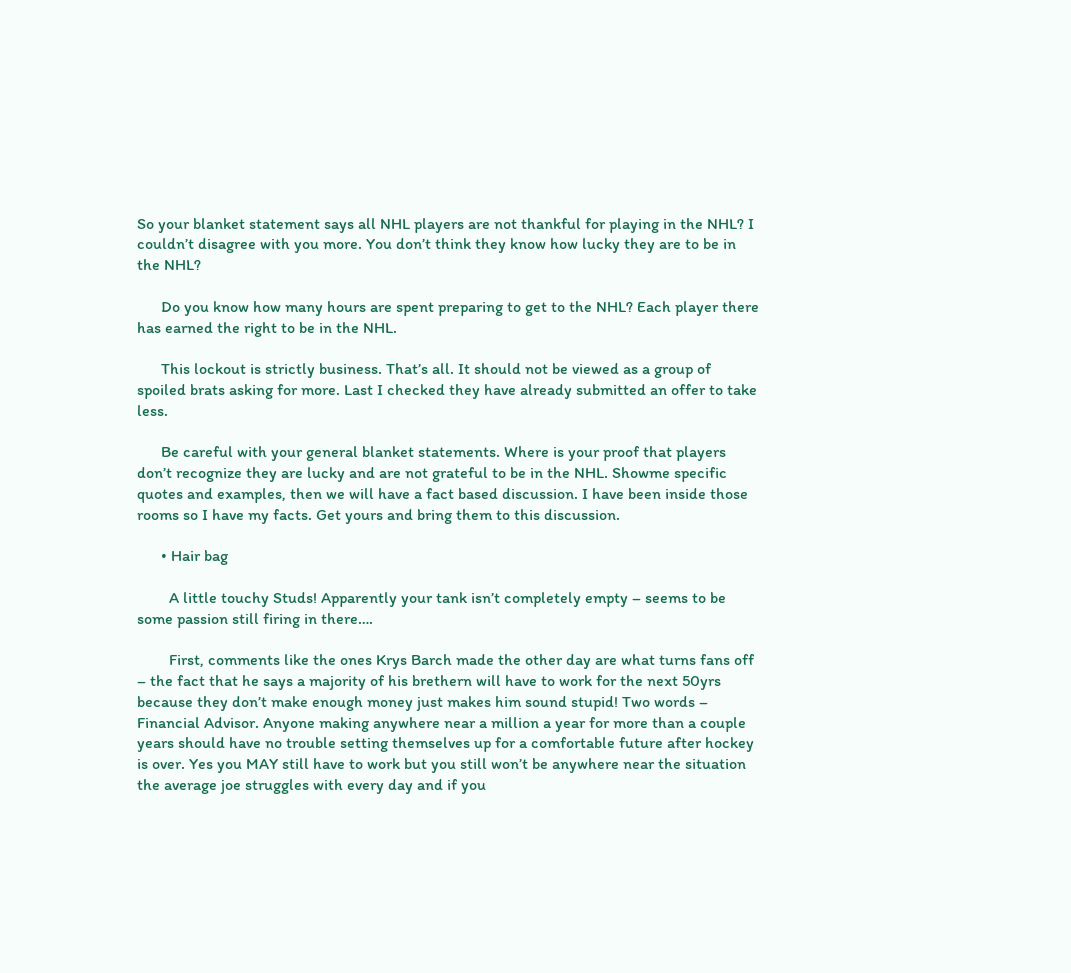So your blanket statement says all NHL players are not thankful for playing in the NHL? I couldn’t disagree with you more. You don’t think they know how lucky they are to be in the NHL?

      Do you know how many hours are spent preparing to get to the NHL? Each player there has earned the right to be in the NHL.

      This lockout is strictly business. That’s all. It should not be viewed as a group of spoiled brats asking for more. Last I checked they have already submitted an offer to take less.

      Be careful with your general blanket statements. Where is your proof that players don’t recognize they are lucky and are not grateful to be in the NHL. Showme specific quotes and examples, then we will have a fact based discussion. I have been inside those rooms so I have my facts. Get yours and bring them to this discussion.

      • Hair bag

        A little touchy Studs! Apparently your tank isn’t completely empty – seems to be some passion still firing in there….

        First, comments like the ones Krys Barch made the other day are what turns fans off – the fact that he says a majority of his brethern will have to work for the next 50yrs because they don’t make enough money just makes him sound stupid! Two words – Financial Advisor. Anyone making anywhere near a million a year for more than a couple years should have no trouble setting themselves up for a comfortable future after hockey is over. Yes you MAY still have to work but you still won’t be anywhere near the situation the average joe struggles with every day and if you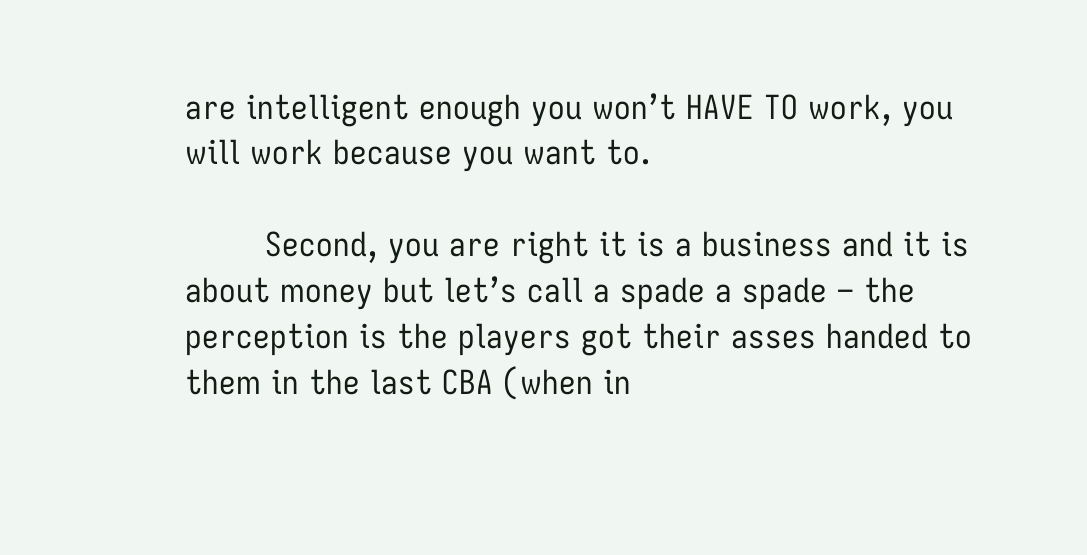are intelligent enough you won’t HAVE TO work, you will work because you want to.

        Second, you are right it is a business and it is about money but let’s call a spade a spade – the perception is the players got their asses handed to them in the last CBA (when in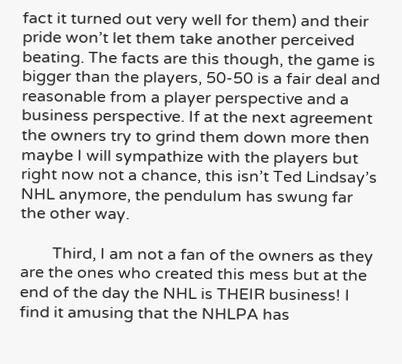fact it turned out very well for them) and their pride won’t let them take another perceived beating. The facts are this though, the game is bigger than the players, 50-50 is a fair deal and reasonable from a player perspective and a business perspective. If at the next agreement the owners try to grind them down more then maybe I will sympathize with the players but right now not a chance, this isn’t Ted Lindsay’s NHL anymore, the pendulum has swung far the other way.

        Third, I am not a fan of the owners as they are the ones who created this mess but at the end of the day the NHL is THEIR business! I find it amusing that the NHLPA has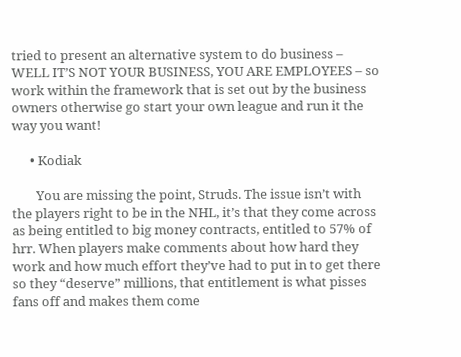tried to present an alternative system to do business – WELL IT’S NOT YOUR BUSINESS, YOU ARE EMPLOYEES – so work within the framework that is set out by the business owners otherwise go start your own league and run it the way you want!

      • Kodiak

        You are missing the point, Struds. The issue isn’t with the players right to be in the NHL, it’s that they come across as being entitled to big money contracts, entitled to 57% of hrr. When players make comments about how hard they work and how much effort they’ve had to put in to get there so they “deserve” millions, that entitlement is what pisses fans off and makes them come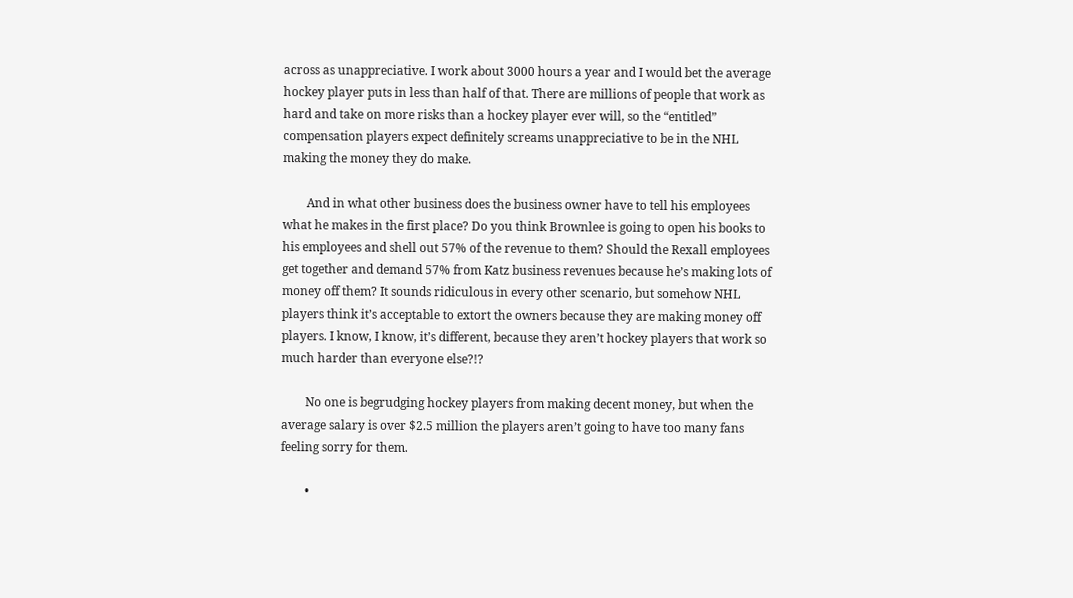across as unappreciative. I work about 3000 hours a year and I would bet the average hockey player puts in less than half of that. There are millions of people that work as hard and take on more risks than a hockey player ever will, so the “entitled” compensation players expect definitely screams unappreciative to be in the NHL making the money they do make.

        And in what other business does the business owner have to tell his employees what he makes in the first place? Do you think Brownlee is going to open his books to his employees and shell out 57% of the revenue to them? Should the Rexall employees get together and demand 57% from Katz business revenues because he’s making lots of money off them? It sounds ridiculous in every other scenario, but somehow NHL players think it’s acceptable to extort the owners because they are making money off players. I know, I know, it’s different, because they aren’t hockey players that work so much harder than everyone else?!?

        No one is begrudging hockey players from making decent money, but when the average salary is over $2.5 million the players aren’t going to have too many fans feeling sorry for them.

        •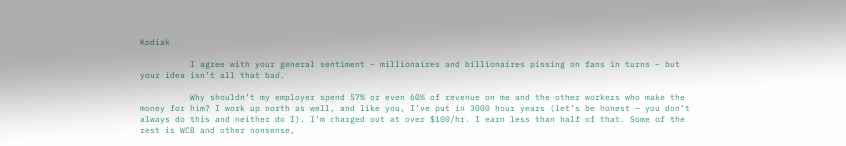Kodiak

          I agree with your general sentiment – millionaires and billionaires pissing on fans in turns – but your idea isn’t all that bad.

          Why shouldn’t my employer spend 57% or even 60% of revenue on me and the other workers who make the money for him? I work up north as well, and like you, I’ve put in 3000 hour years (let’s be honest – you don’t always do this and neither do I). I’m charged out at over $100/hr. I earn less than half of that. Some of the rest is WCB and other nonsense,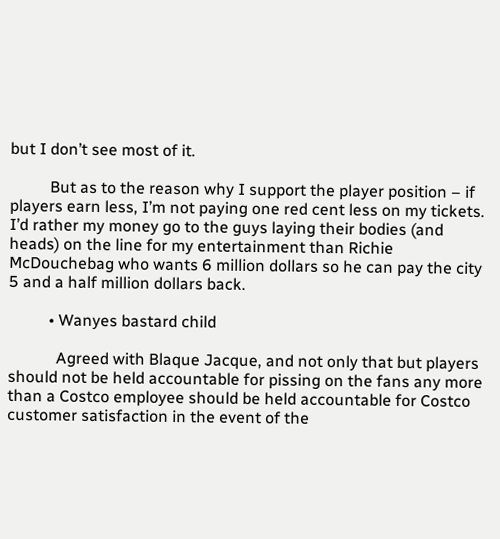but I don’t see most of it.

          But as to the reason why I support the player position – if players earn less, I’m not paying one red cent less on my tickets. I’d rather my money go to the guys laying their bodies (and heads) on the line for my entertainment than Richie McDouchebag who wants 6 million dollars so he can pay the city 5 and a half million dollars back.

          • Wanyes bastard child

            Agreed with Blaque Jacque, and not only that but players should not be held accountable for pissing on the fans any more than a Costco employee should be held accountable for Costco customer satisfaction in the event of the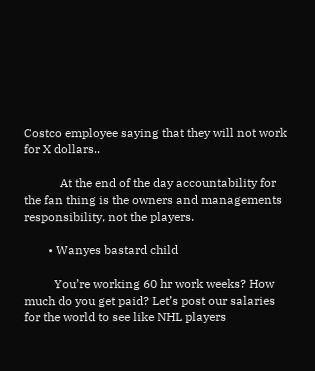Costco employee saying that they will not work for X dollars..

            At the end of the day accountability for the fan thing is the owners and managements responsibility, not the players.

        • Wanyes bastard child

          You’re working 60 hr work weeks? How much do you get paid? Let’s post our salaries for the world to see like NHL players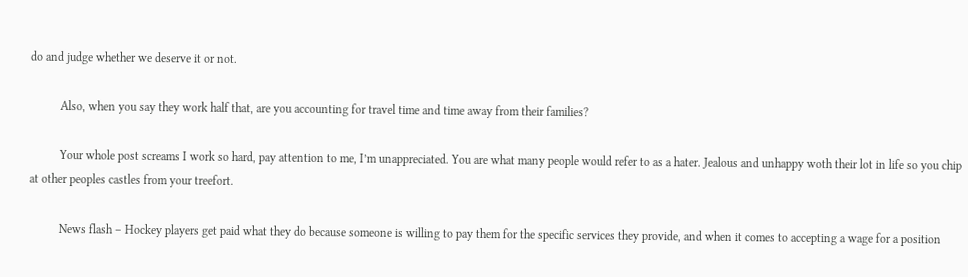do and judge whether we deserve it or not.

          Also, when you say they work half that, are you accounting for travel time and time away from their families?

          Your whole post screams I work so hard, pay attention to me, I’m unappreciated. You are what many people would refer to as a hater. Jealous and unhappy woth their lot in life so you chip at other peoples castles from your treefort.

          News flash – Hockey players get paid what they do because someone is willing to pay them for the specific services they provide, and when it comes to accepting a wage for a position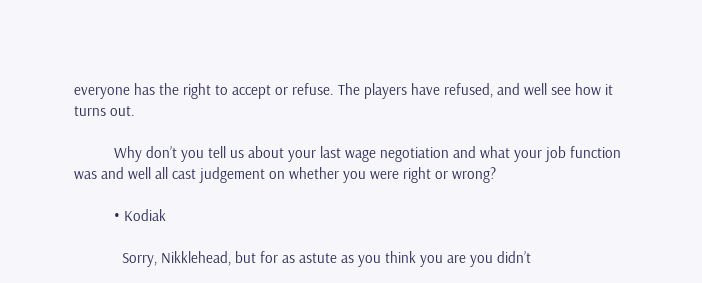everyone has the right to accept or refuse. The players have refused, and well see how it turns out.

          Why don’t you tell us about your last wage negotiation and what your job function was and well all cast judgement on whether you were right or wrong?

          • Kodiak

            Sorry, Nikklehead, but for as astute as you think you are you didn’t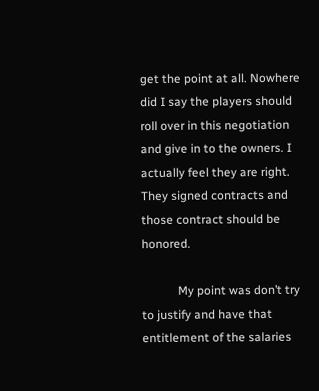get the point at all. Nowhere did I say the players should roll over in this negotiation and give in to the owners. I actually feel they are right. They signed contracts and those contract should be honored.

            My point was don’t try to justify and have that entitlement of the salaries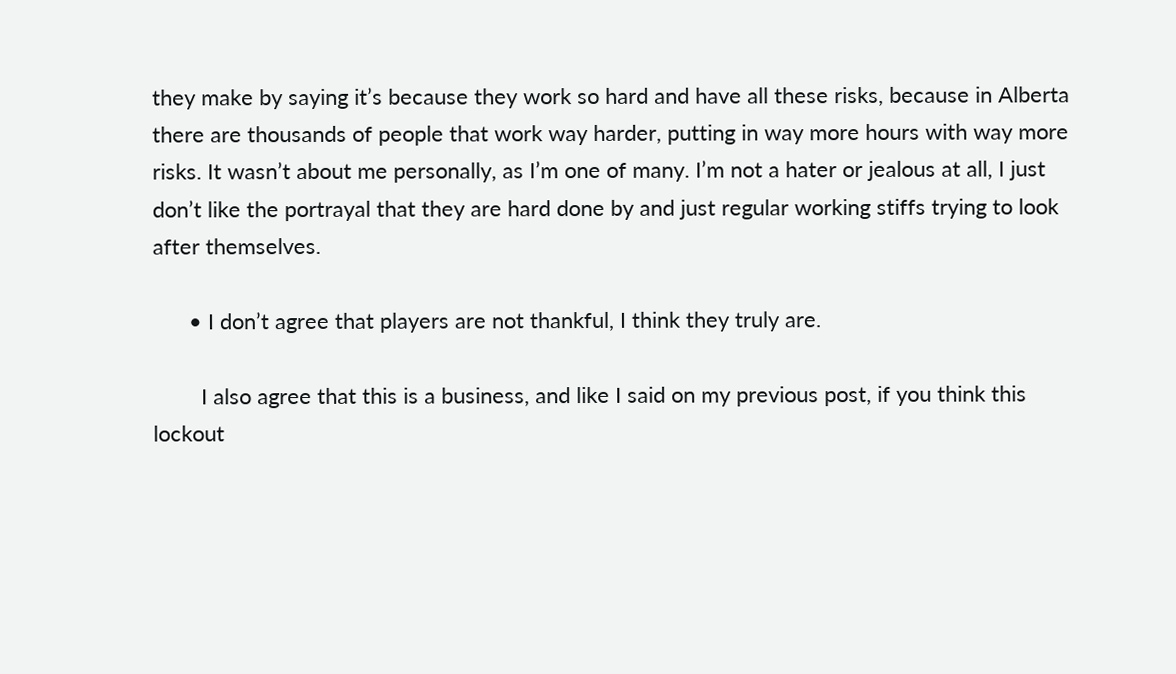they make by saying it’s because they work so hard and have all these risks, because in Alberta there are thousands of people that work way harder, putting in way more hours with way more risks. It wasn’t about me personally, as I’m one of many. I’m not a hater or jealous at all, I just don’t like the portrayal that they are hard done by and just regular working stiffs trying to look after themselves.

      • I don’t agree that players are not thankful, I think they truly are.

        I also agree that this is a business, and like I said on my previous post, if you think this lockout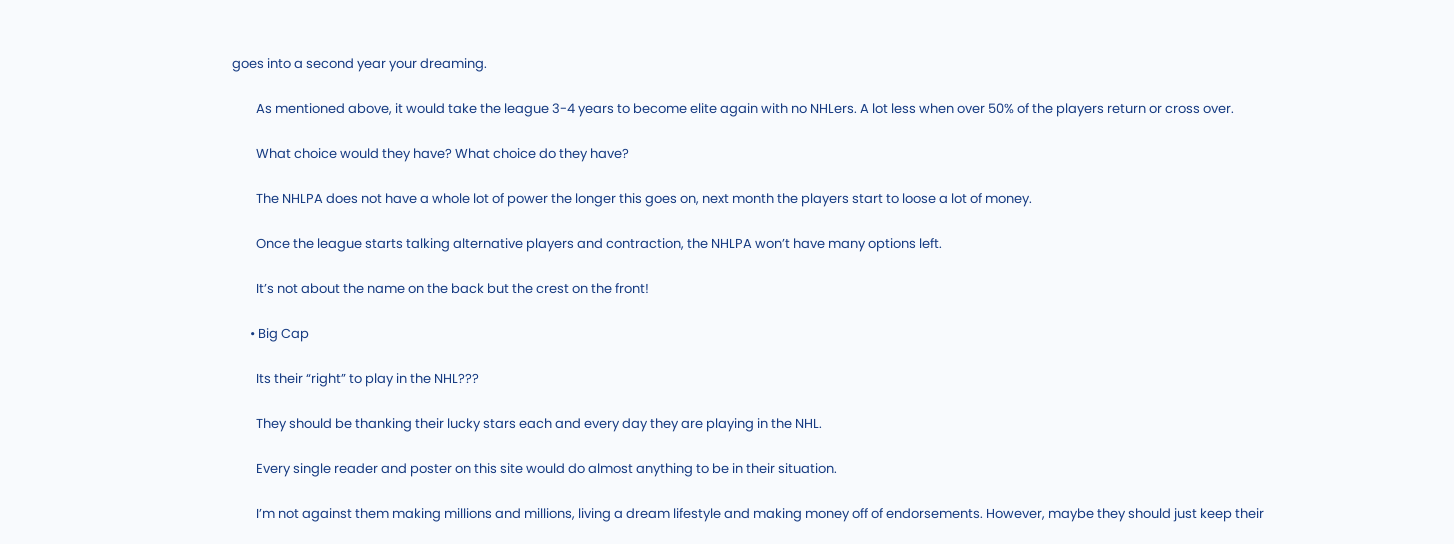goes into a second year your dreaming.

        As mentioned above, it would take the league 3-4 years to become elite again with no NHLers. A lot less when over 50% of the players return or cross over.

        What choice would they have? What choice do they have?

        The NHLPA does not have a whole lot of power the longer this goes on, next month the players start to loose a lot of money.

        Once the league starts talking alternative players and contraction, the NHLPA won’t have many options left.

        It’s not about the name on the back but the crest on the front!

      • Big Cap

        Its their “right” to play in the NHL???

        They should be thanking their lucky stars each and every day they are playing in the NHL.

        Every single reader and poster on this site would do almost anything to be in their situation.

        I’m not against them making millions and millions, living a dream lifestyle and making money off of endorsements. However, maybe they should just keep their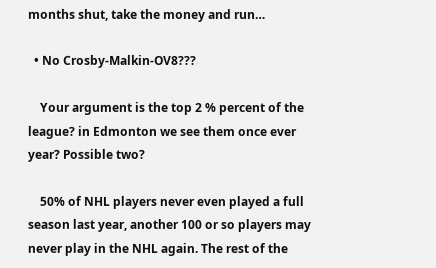months shut, take the money and run…

  • No Crosby-Malkin-OV8???

    Your argument is the top 2 % percent of the league? in Edmonton we see them once ever year? Possible two?

    50% of NHL players never even played a full season last year, another 100 or so players may never play in the NHL again. The rest of the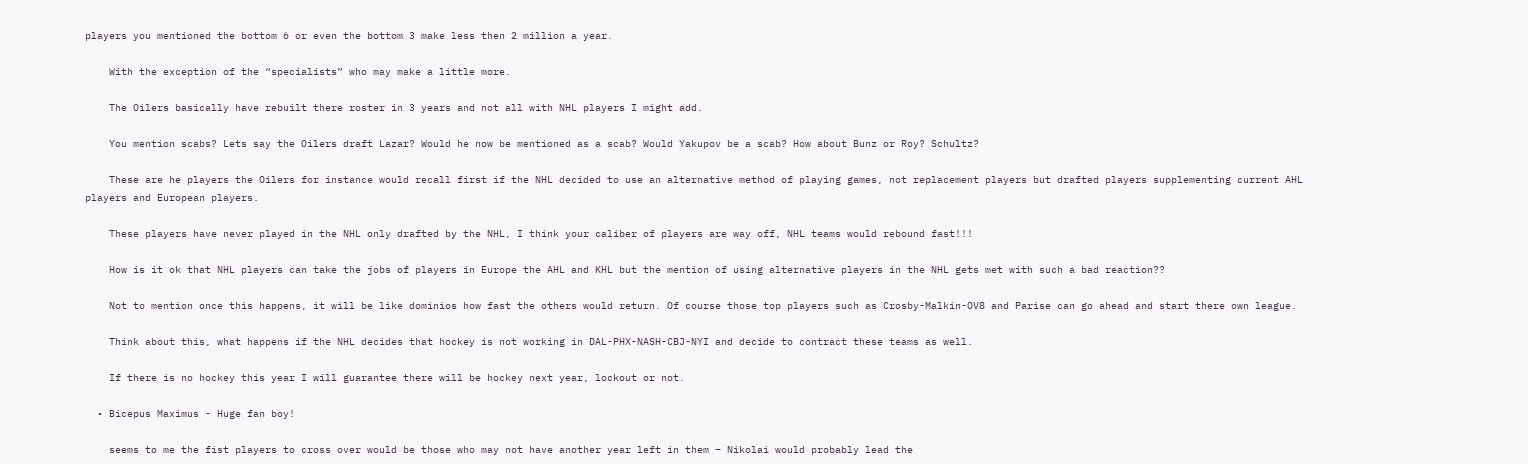players you mentioned the bottom 6 or even the bottom 3 make less then 2 million a year.

    With the exception of the “specialists” who may make a little more.

    The Oilers basically have rebuilt there roster in 3 years and not all with NHL players I might add.

    You mention scabs? Lets say the Oilers draft Lazar? Would he now be mentioned as a scab? Would Yakupov be a scab? How about Bunz or Roy? Schultz?

    These are he players the Oilers for instance would recall first if the NHL decided to use an alternative method of playing games, not replacement players but drafted players supplementing current AHL players and European players.

    These players have never played in the NHL only drafted by the NHL, I think your caliber of players are way off, NHL teams would rebound fast!!!

    How is it ok that NHL players can take the jobs of players in Europe the AHL and KHL but the mention of using alternative players in the NHL gets met with such a bad reaction??

    Not to mention once this happens, it will be like dominios how fast the others would return. Of course those top players such as Crosby-Malkin-OV8 and Parise can go ahead and start there own league.

    Think about this, what happens if the NHL decides that hockey is not working in DAL-PHX-NASH-CBJ-NYI and decide to contract these teams as well.

    If there is no hockey this year I will guarantee there will be hockey next year, lockout or not.

  • Bicepus Maximus - Huge fan boy!

    seems to me the fist players to cross over would be those who may not have another year left in them – Nikolai would probably lead the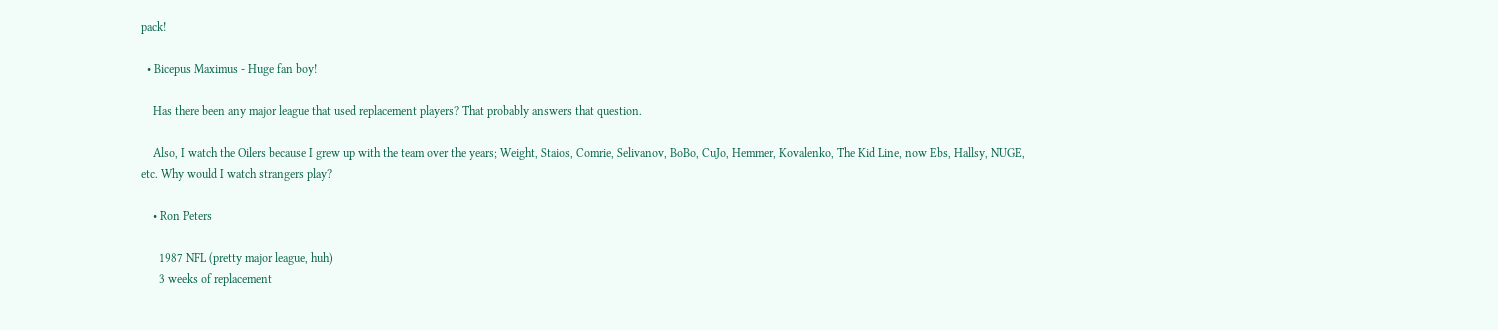pack!

  • Bicepus Maximus - Huge fan boy!

    Has there been any major league that used replacement players? That probably answers that question.

    Also, I watch the Oilers because I grew up with the team over the years; Weight, Staios, Comrie, Selivanov, BoBo, CuJo, Hemmer, Kovalenko, The Kid Line, now Ebs, Hallsy, NUGE, etc. Why would I watch strangers play?

    • Ron Peters

      1987 NFL (pretty major league, huh)
      3 weeks of replacement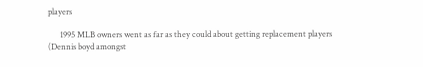players

      1995 MLB owners went as far as they could about getting replacement players (Dennis boyd amongst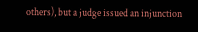others), but a judge issued an injunction